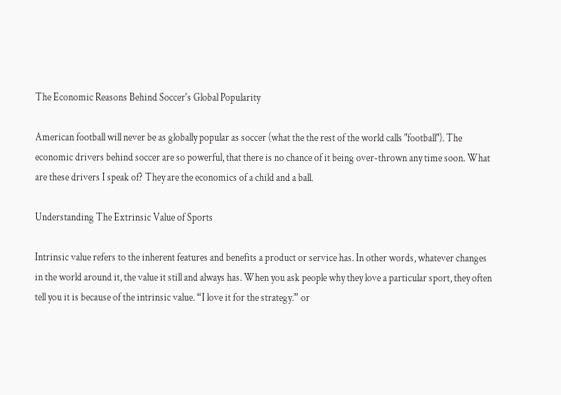The Economic Reasons Behind Soccer's Global Popularity

American football will never be as globally popular as soccer (what the the rest of the world calls "football"). The economic drivers behind soccer are so powerful, that there is no chance of it being over-thrown any time soon. What are these drivers I speak of? They are the economics of a child and a ball.

Understanding The Extrinsic Value of Sports

Intrinsic value refers to the inherent features and benefits a product or service has. In other words, whatever changes in the world around it, the value it still and always has. When you ask people why they love a particular sport, they often tell you it is because of the intrinsic value. “I love it for the strategy.” or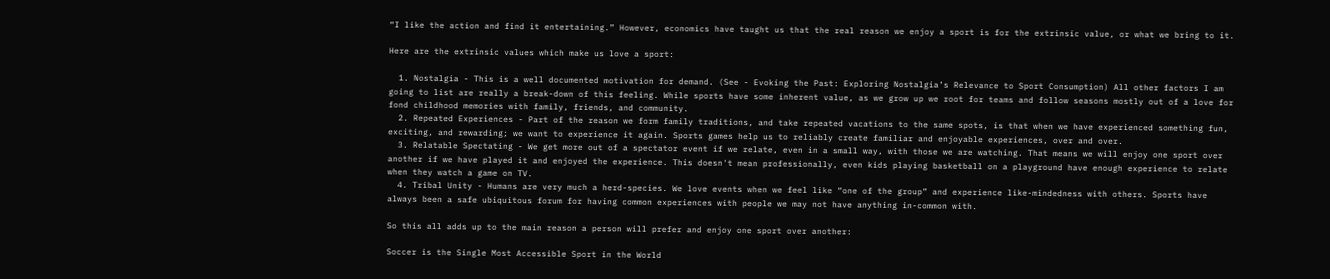“I like the action and find it entertaining.” However, economics have taught us that the real reason we enjoy a sport is for the extrinsic value, or what we bring to it.

Here are the extrinsic values which make us love a sport:

  1. Nostalgia - This is a well documented motivation for demand. (See - Evoking the Past: Exploring Nostalgia’s Relevance to Sport Consumption) All other factors I am going to list are really a break-down of this feeling. While sports have some inherent value, as we grow up we root for teams and follow seasons mostly out of a love for fond childhood memories with family, friends, and community.
  2. Repeated Experiences - Part of the reason we form family traditions, and take repeated vacations to the same spots, is that when we have experienced something fun, exciting, and rewarding; we want to experience it again. Sports games help us to reliably create familiar and enjoyable experiences, over and over.
  3. Relatable Spectating - We get more out of a spectator event if we relate, even in a small way, with those we are watching. That means we will enjoy one sport over another if we have played it and enjoyed the experience. This doesn't mean professionally, even kids playing basketball on a playground have enough experience to relate when they watch a game on TV.
  4. Tribal Unity - Humans are very much a herd-species. We love events when we feel like “one of the group” and experience like-mindedness with others. Sports have always been a safe ubiquitous forum for having common experiences with people we may not have anything in-common with.

So this all adds up to the main reason a person will prefer and enjoy one sport over another:

Soccer is the Single Most Accessible Sport in the World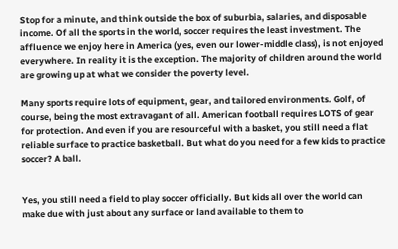Stop for a minute, and think outside the box of suburbia, salaries, and disposable income. Of all the sports in the world, soccer requires the least investment. The affluence we enjoy here in America (yes, even our lower-middle class), is not enjoyed everywhere. In reality it is the exception. The majority of children around the world are growing up at what we consider the poverty level.

Many sports require lots of equipment, gear, and tailored environments. Golf, of course, being the most extravagant of all. American football requires LOTS of gear for protection. And even if you are resourceful with a basket, you still need a flat reliable surface to practice basketball. But what do you need for a few kids to practice soccer? A ball.


Yes, you still need a field to play soccer officially. But kids all over the world can make due with just about any surface or land available to them to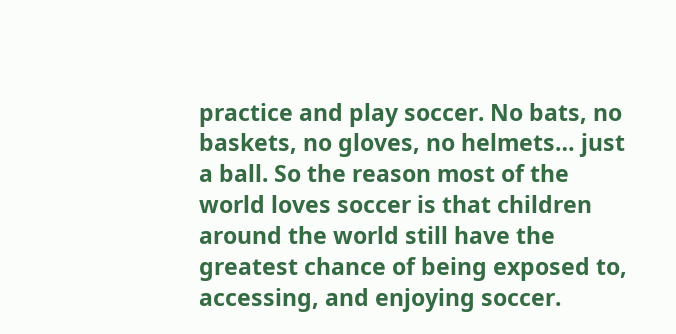practice and play soccer. No bats, no baskets, no gloves, no helmets… just a ball. So the reason most of the world loves soccer is that children around the world still have the greatest chance of being exposed to, accessing, and enjoying soccer.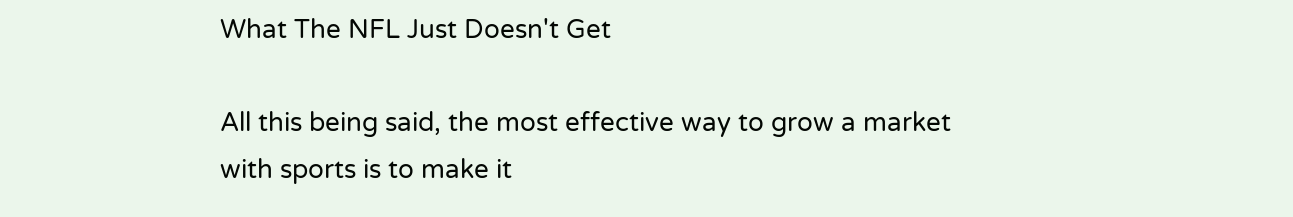What The NFL Just Doesn't Get

All this being said, the most effective way to grow a market with sports is to make it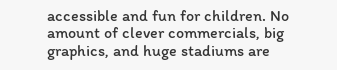accessible and fun for children. No amount of clever commercials, big graphics, and huge stadiums are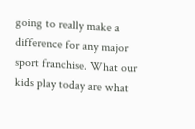going to really make a difference for any major sport franchise. What our kids play today are what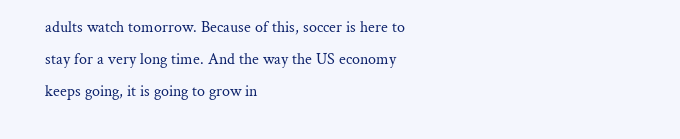adults watch tomorrow. Because of this, soccer is here to stay for a very long time. And the way the US economy keeps going, it is going to grow in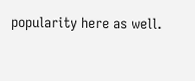popularity here as well.